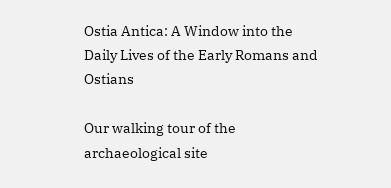Ostia Antica: A Window into the Daily Lives of the Early Romans and Ostians

Our walking tour of the archaeological site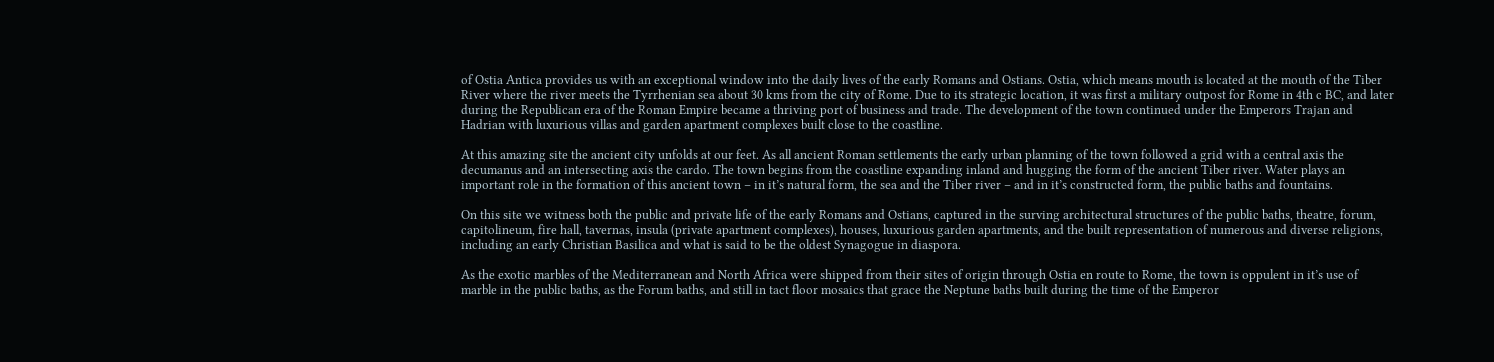of Ostia Antica provides us with an exceptional window into the daily lives of the early Romans and Ostians. Ostia, which means mouth is located at the mouth of the Tiber River where the river meets the Tyrrhenian sea about 30 kms from the city of Rome. Due to its strategic location, it was first a military outpost for Rome in 4th c BC, and later during the Republican era of the Roman Empire became a thriving port of business and trade. The development of the town continued under the Emperors Trajan and Hadrian with luxurious villas and garden apartment complexes built close to the coastline.

At this amazing site the ancient city unfolds at our feet. As all ancient Roman settlements the early urban planning of the town followed a grid with a central axis the decumanus and an intersecting axis the cardo. The town begins from the coastline expanding inland and hugging the form of the ancient Tiber river. Water plays an important role in the formation of this ancient town – in it’s natural form, the sea and the Tiber river – and in it’s constructed form, the public baths and fountains.

On this site we witness both the public and private life of the early Romans and Ostians, captured in the surving architectural structures of the public baths, theatre, forum, capitolineum, fire hall, tavernas, insula (private apartment complexes), houses, luxurious garden apartments, and the built representation of numerous and diverse religions, including an early Christian Basilica and what is said to be the oldest Synagogue in diaspora.

As the exotic marbles of the Mediterranean and North Africa were shipped from their sites of origin through Ostia en route to Rome, the town is oppulent in it’s use of marble in the public baths, as the Forum baths, and still in tact floor mosaics that grace the Neptune baths built during the time of the Emperor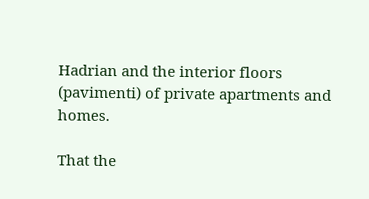Hadrian and the interior floors (pavimenti) of private apartments and homes.

That the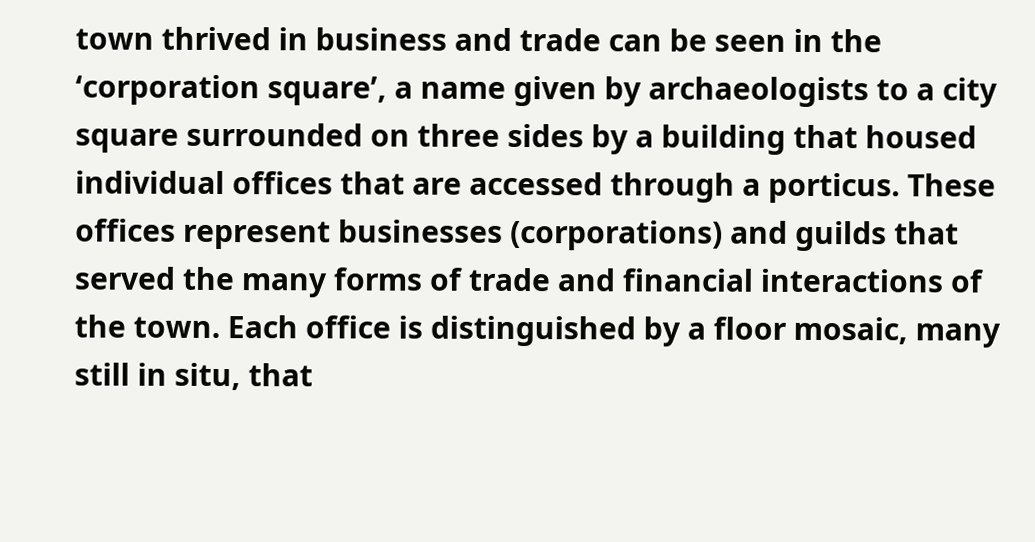town thrived in business and trade can be seen in the ‘corporation square’, a name given by archaeologists to a city square surrounded on three sides by a building that housed individual offices that are accessed through a porticus. These offices represent businesses (corporations) and guilds that served the many forms of trade and financial interactions of the town. Each office is distinguished by a floor mosaic, many still in situ, that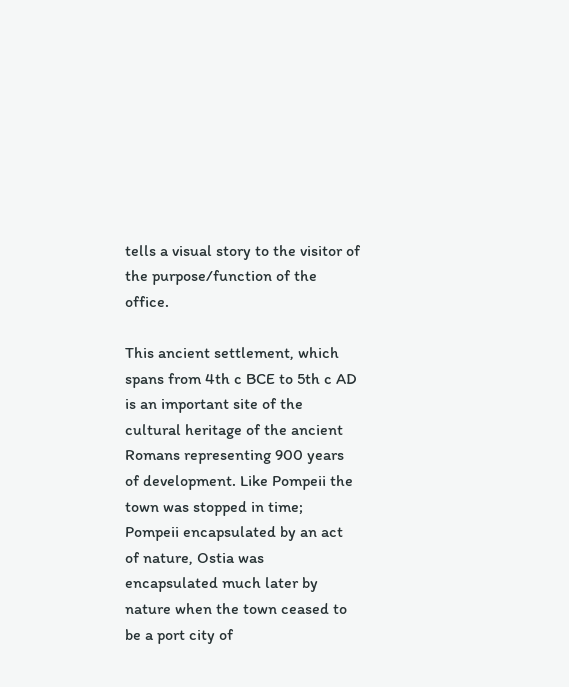tells a visual story to the visitor of the purpose/function of the office.

This ancient settlement, which spans from 4th c BCE to 5th c AD is an important site of the cultural heritage of the ancient Romans representing 900 years of development. Like Pompeii the town was stopped in time; Pompeii encapsulated by an act of nature, Ostia was encapsulated much later by nature when the town ceased to be a port city of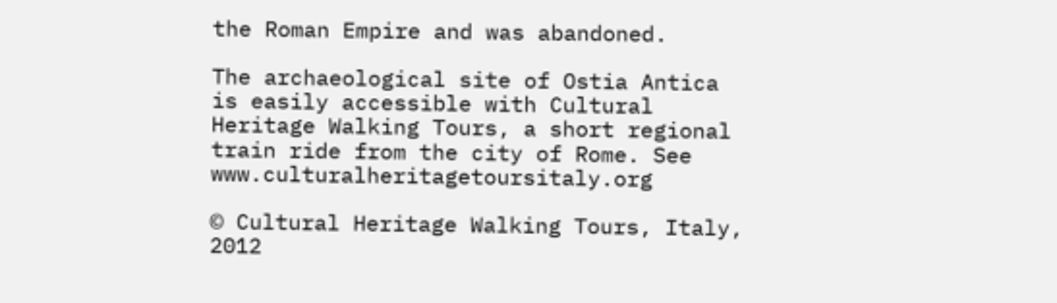the Roman Empire and was abandoned.

The archaeological site of Ostia Antica is easily accessible with Cultural Heritage Walking Tours, a short regional train ride from the city of Rome. See www.culturalheritagetoursitaly.org

© Cultural Heritage Walking Tours, Italy, 2012